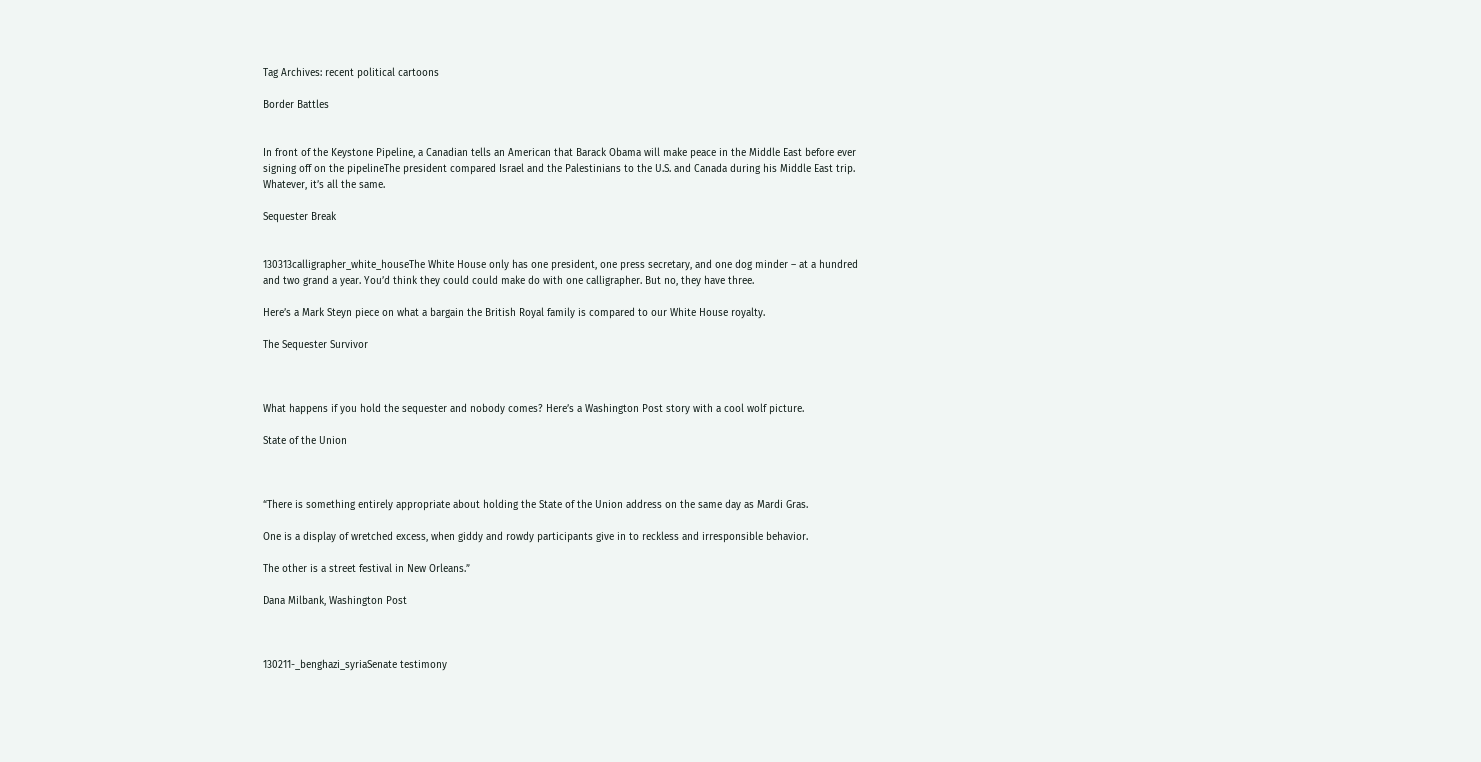Tag Archives: recent political cartoons

Border Battles


In front of the Keystone Pipeline, a Canadian tells an American that Barack Obama will make peace in the Middle East before ever signing off on the pipelineThe president compared Israel and the Palestinians to the U.S. and Canada during his Middle East trip. Whatever, it’s all the same.

Sequester Break


130313calligrapher_white_houseThe White House only has one president, one press secretary, and one dog minder – at a hundred and two grand a year. You’d think they could could make do with one calligrapher. But no, they have three.

Here’s a Mark Steyn piece on what a bargain the British Royal family is compared to our White House royalty.

The Sequester Survivor



What happens if you hold the sequester and nobody comes? Here’s a Washington Post story with a cool wolf picture.

State of the Union



“There is something entirely appropriate about holding the State of the Union address on the same day as Mardi Gras.

One is a display of wretched excess, when giddy and rowdy participants give in to reckless and irresponsible behavior.

The other is a street festival in New Orleans.”

Dana Milbank, Washington Post



130211-_benghazi_syriaSenate testimony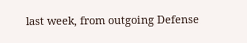last week, from outgoing Defense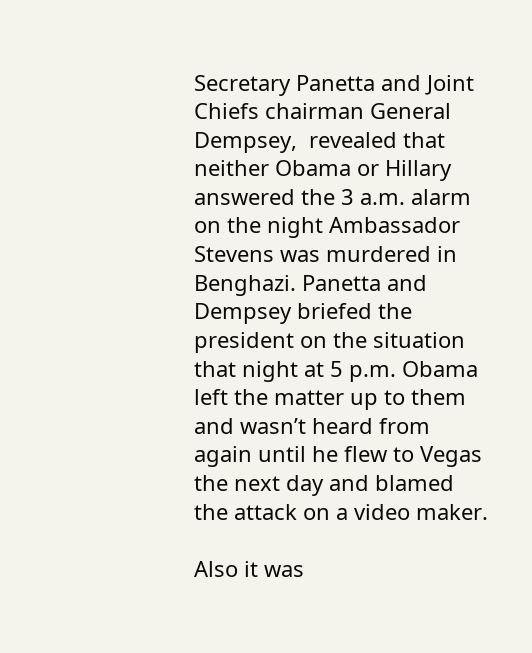Secretary Panetta and Joint Chiefs chairman General Dempsey,  revealed that neither Obama or Hillary answered the 3 a.m. alarm on the night Ambassador Stevens was murdered in Benghazi. Panetta and Dempsey briefed the president on the situation that night at 5 p.m. Obama left the matter up to them and wasn’t heard from again until he flew to Vegas the next day and blamed the attack on a video maker.

Also it was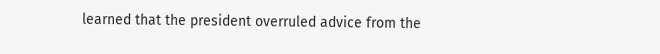learned that the president overruled advice from the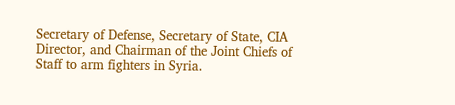Secretary of Defense, Secretary of State, CIA Director, and Chairman of the Joint Chiefs of Staff to arm fighters in Syria.